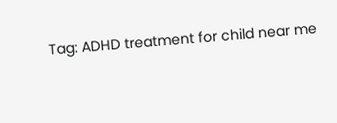Tag: ADHD treatment for child near me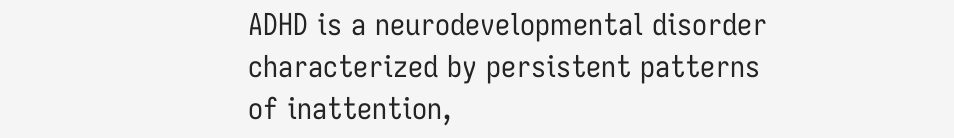ADHD is a neurodevelopmental disorder characterized by persistent patterns of inattention,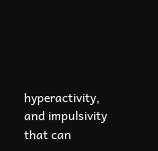hyperactivity, and impulsivity that can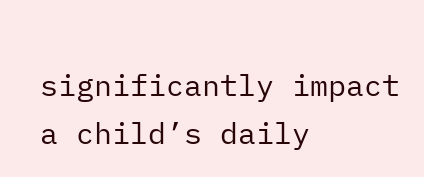significantly impact a child’s daily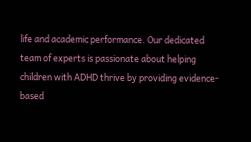life and academic performance. Our dedicated team of experts is passionate about helping children with ADHD thrive by providing evidence-based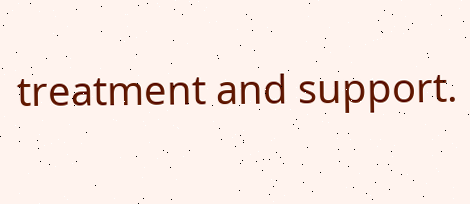treatment and support.